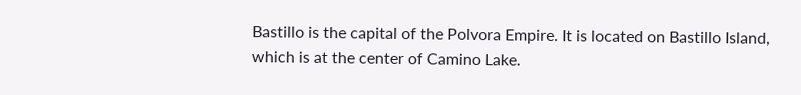Bastillo is the capital of the Polvora Empire. It is located on Bastillo Island, which is at the center of Camino Lake.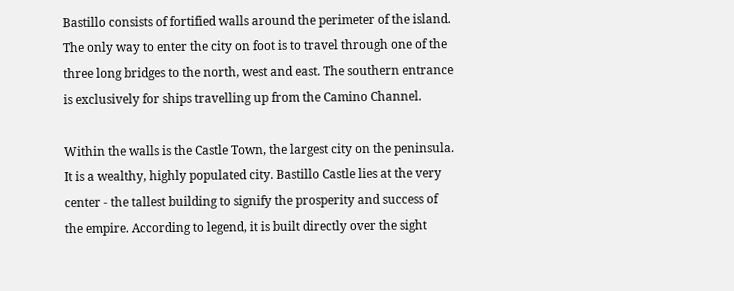Bastillo consists of fortified walls around the perimeter of the island. The only way to enter the city on foot is to travel through one of the three long bridges to the north, west and east. The southern entrance is exclusively for ships travelling up from the Camino Channel.

Within the walls is the Castle Town, the largest city on the peninsula. It is a wealthy, highly populated city. Bastillo Castle lies at the very center - the tallest building to signify the prosperity and success of the empire. According to legend, it is built directly over the sight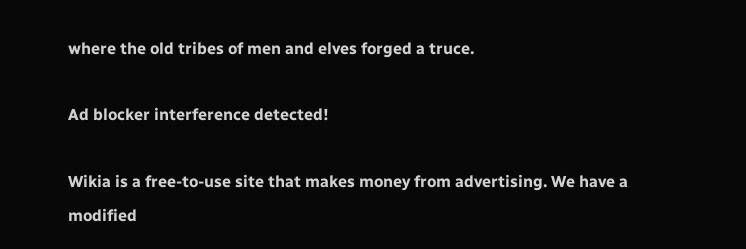where the old tribes of men and elves forged a truce.

Ad blocker interference detected!

Wikia is a free-to-use site that makes money from advertising. We have a modified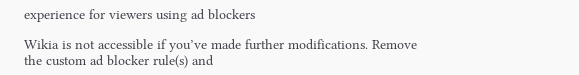experience for viewers using ad blockers

Wikia is not accessible if you’ve made further modifications. Remove the custom ad blocker rule(s) and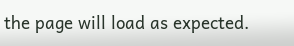the page will load as expected.